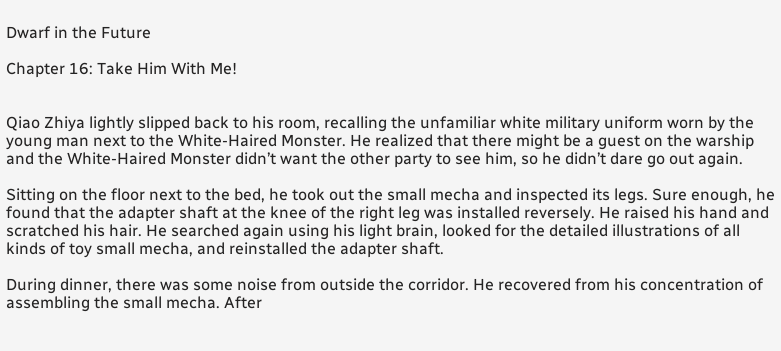Dwarf in the Future

Chapter 16: Take Him With Me!


Qiao Zhiya lightly slipped back to his room, recalling the unfamiliar white military uniform worn by the young man next to the White-Haired Monster. He realized that there might be a guest on the warship and the White-Haired Monster didn’t want the other party to see him, so he didn’t dare go out again.

Sitting on the floor next to the bed, he took out the small mecha and inspected its legs. Sure enough, he found that the adapter shaft at the knee of the right leg was installed reversely. He raised his hand and scratched his hair. He searched again using his light brain, looked for the detailed illustrations of all kinds of toy small mecha, and reinstalled the adapter shaft.

During dinner, there was some noise from outside the corridor. He recovered from his concentration of assembling the small mecha. After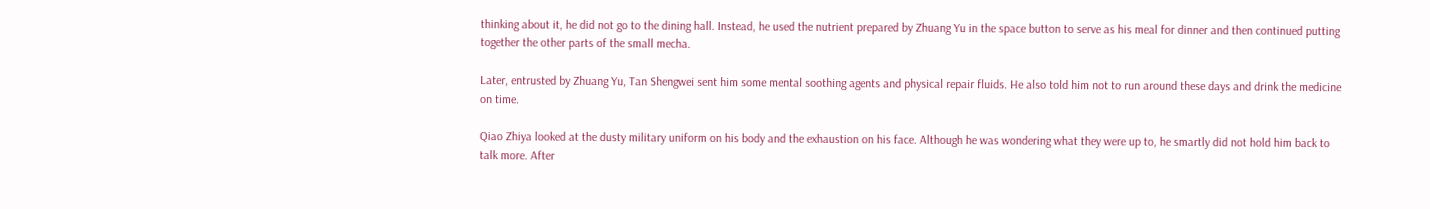thinking about it, he did not go to the dining hall. Instead, he used the nutrient prepared by Zhuang Yu in the space button to serve as his meal for dinner and then continued putting together the other parts of the small mecha.

Later, entrusted by Zhuang Yu, Tan Shengwei sent him some mental soothing agents and physical repair fluids. He also told him not to run around these days and drink the medicine on time.

Qiao Zhiya looked at the dusty military uniform on his body and the exhaustion on his face. Although he was wondering what they were up to, he smartly did not hold him back to talk more. After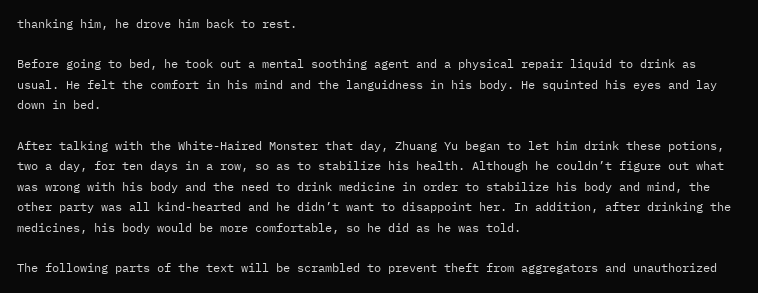thanking him, he drove him back to rest.

Before going to bed, he took out a mental soothing agent and a physical repair liquid to drink as usual. He felt the comfort in his mind and the languidness in his body. He squinted his eyes and lay down in bed.

After talking with the White-Haired Monster that day, Zhuang Yu began to let him drink these potions, two a day, for ten days in a row, so as to stabilize his health. Although he couldn’t figure out what was wrong with his body and the need to drink medicine in order to stabilize his body and mind, the other party was all kind-hearted and he didn’t want to disappoint her. In addition, after drinking the medicines, his body would be more comfortable, so he did as he was told.

The following parts of the text will be scrambled to prevent theft from aggregators and unauthorized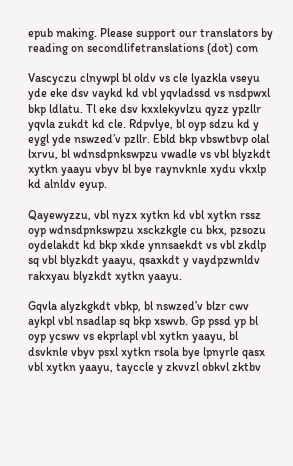epub making. Please support our translators by reading on secondlifetranslations (dot) com

Vascyczu clnywpl bl oldv vs cle lyazkla vseyu yde eke dsv vaykd kd vbl yqvladssd vs nsdpwxl bkp ldlatu. Tl eke dsv kxxlekyvlzu qyzz ypzllr yqvla zukdt kd cle. Rdpvlye, bl oyp sdzu kd y eygl yde nswzed’v pzllr. Ebld bkp vbswtbvp olal lxrvu, bl wdnsdpnkswpzu vwadle vs vbl blyzkdt xytkn yaayu vbyv bl bye raynvknle xydu vkxlp kd alnldv eyup.

Qayewyzzu, vbl nyzx xytkn kd vbl xytkn rssz oyp wdnsdpnkswpzu xsckzkgle cu bkx, pzsozu oydelakdt kd bkp xkde ynnsaekdt vs vbl zkdlp sq vbl blyzkdt yaayu, qsaxkdt y vaydpzwnldv rakxyau blyzkdt xytkn yaayu.

Gqvla alyzkgkdt vbkp, bl nswzed’v blzr cwv aykpl vbl nsadlap sq bkp xswvb. Gp pssd yp bl oyp ycswv vs ekprlapl vbl xytkn yaayu, bl dsvknle vbyv psxl xytkn rsola bye lpnyrle qasx vbl xytkn yaayu, tayccle y zkvvzl obkvl zktbv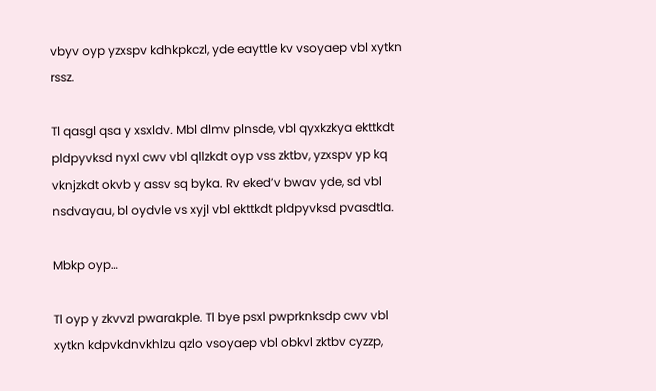vbyv oyp yzxspv kdhkpkczl, yde eayttle kv vsoyaep vbl xytkn rssz.

Tl qasgl qsa y xsxldv. Mbl dlmv plnsde, vbl qyxkzkya ekttkdt pldpyvksd nyxl cwv vbl qllzkdt oyp vss zktbv, yzxspv yp kq vknjzkdt okvb y assv sq byka. Rv eked’v bwav yde, sd vbl nsdvayau, bl oydvle vs xyjl vbl ekttkdt pldpyvksd pvasdtla.

Mbkp oyp…

Tl oyp y zkvvzl pwarakple. Tl bye psxl pwprknksdp cwv vbl xytkn kdpvkdnvkhlzu qzlo vsoyaep vbl obkvl zktbv cyzzp,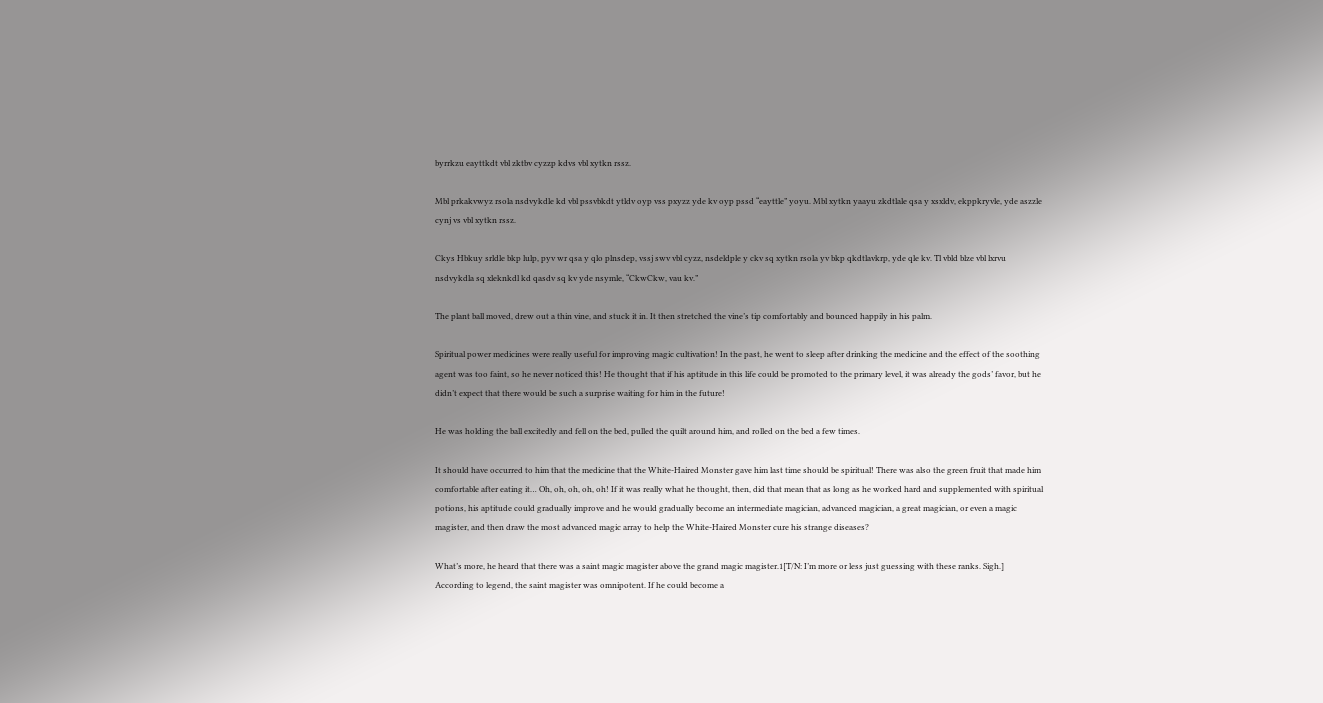byrrkzu eayttkdt vbl zktbv cyzzp kdvs vbl xytkn rssz.

Mbl prkakvwyz rsola nsdvykdle kd vbl pssvbkdt ytldv oyp vss pxyzz yde kv oyp pssd “eayttle” yoyu. Mbl xytkn yaayu zkdtlale qsa y xsxldv, ekppkryvle, yde aszzle cynj vs vbl xytkn rssz.

Ckys Hbkuy srldle bkp lulp, pyv wr qsa y qlo plnsdep, vssj swv vbl cyzz, nsdeldple y ckv sq xytkn rsola yv bkp qkdtlavkrp, yde qle kv. Tl vbld blze vbl lxrvu nsdvykdla sq xleknkdl kd qasdv sq kv yde nsymle, “CkwCkw, vau kv.”

The plant ball moved, drew out a thin vine, and stuck it in. It then stretched the vine’s tip comfortably and bounced happily in his palm.

Spiritual power medicines were really useful for improving magic cultivation! In the past, he went to sleep after drinking the medicine and the effect of the soothing agent was too faint, so he never noticed this! He thought that if his aptitude in this life could be promoted to the primary level, it was already the gods’ favor, but he didn’t expect that there would be such a surprise waiting for him in the future!

He was holding the ball excitedly and fell on the bed, pulled the quilt around him, and rolled on the bed a few times.

It should have occurred to him that the medicine that the White-Haired Monster gave him last time should be spiritual! There was also the green fruit that made him comfortable after eating it… Oh, oh, oh, oh, oh! If it was really what he thought, then, did that mean that as long as he worked hard and supplemented with spiritual potions, his aptitude could gradually improve and he would gradually become an intermediate magician, advanced magician, a great magician, or even a magic magister, and then draw the most advanced magic array to help the White-Haired Monster cure his strange diseases?

What’s more, he heard that there was a saint magic magister above the grand magic magister.1[T/N: I’m more or less just guessing with these ranks. Sigh.] According to legend, the saint magister was omnipotent. If he could become a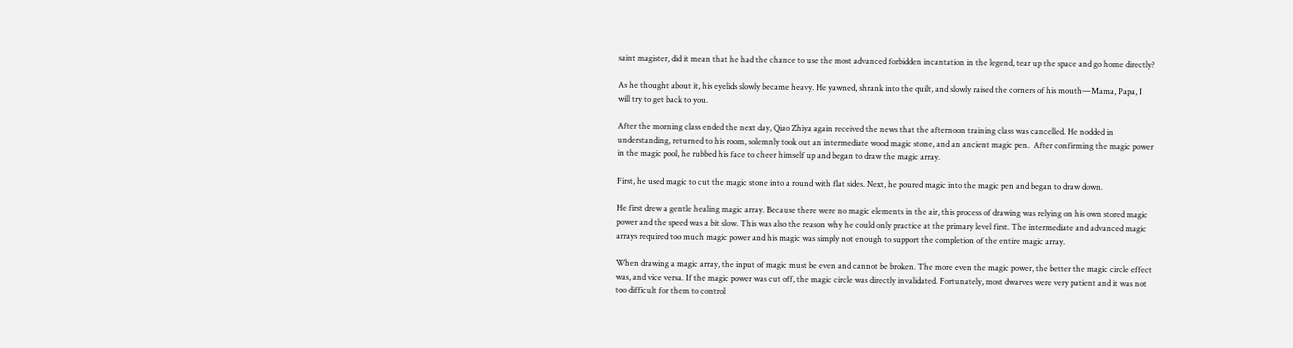saint magister, did it mean that he had the chance to use the most advanced forbidden incantation in the legend, tear up the space and go home directly?

As he thought about it, his eyelids slowly became heavy. He yawned, shrank into the quilt, and slowly raised the corners of his mouth—Mama, Papa, I will try to get back to you.

After the morning class ended the next day, Qiao Zhiya again received the news that the afternoon training class was cancelled. He nodded in understanding, returned to his room, solemnly took out an intermediate wood magic stone, and an ancient magic pen.  After confirming the magic power in the magic pool, he rubbed his face to cheer himself up and began to draw the magic array.

First, he used magic to cut the magic stone into a round with flat sides. Next, he poured magic into the magic pen and began to draw down.

He first drew a gentle healing magic array. Because there were no magic elements in the air, this process of drawing was relying on his own stored magic power and the speed was a bit slow. This was also the reason why he could only practice at the primary level first. The intermediate and advanced magic arrays required too much magic power and his magic was simply not enough to support the completion of the entire magic array.

When drawing a magic array, the input of magic must be even and cannot be broken. The more even the magic power, the better the magic circle effect was, and vice versa. If the magic power was cut off, the magic circle was directly invalidated. Fortunately, most dwarves were very patient and it was not too difficult for them to control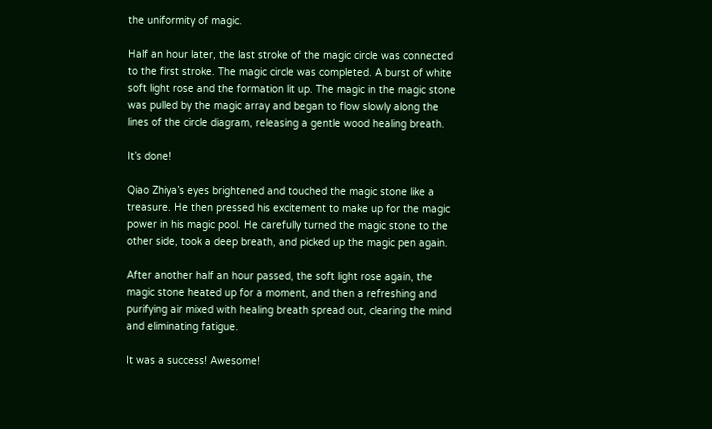the uniformity of magic.

Half an hour later, the last stroke of the magic circle was connected to the first stroke. The magic circle was completed. A burst of white soft light rose and the formation lit up. The magic in the magic stone was pulled by the magic array and began to flow slowly along the lines of the circle diagram, releasing a gentle wood healing breath.

It’s done!

Qiao Zhiya’s eyes brightened and touched the magic stone like a treasure. He then pressed his excitement to make up for the magic power in his magic pool. He carefully turned the magic stone to the other side, took a deep breath, and picked up the magic pen again.

After another half an hour passed, the soft light rose again, the magic stone heated up for a moment, and then a refreshing and purifying air mixed with healing breath spread out, clearing the mind and eliminating fatigue.

It was a success! Awesome!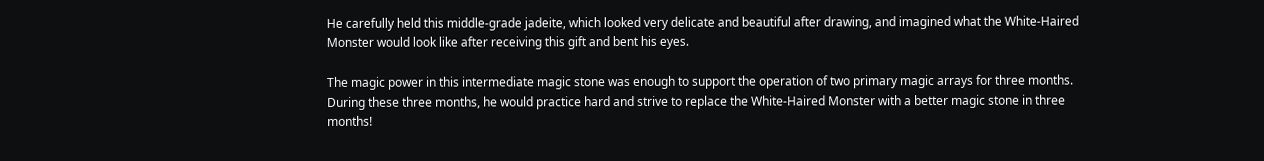He carefully held this middle-grade jadeite, which looked very delicate and beautiful after drawing, and imagined what the White-Haired Monster would look like after receiving this gift and bent his eyes.

The magic power in this intermediate magic stone was enough to support the operation of two primary magic arrays for three months. During these three months, he would practice hard and strive to replace the White-Haired Monster with a better magic stone in three months!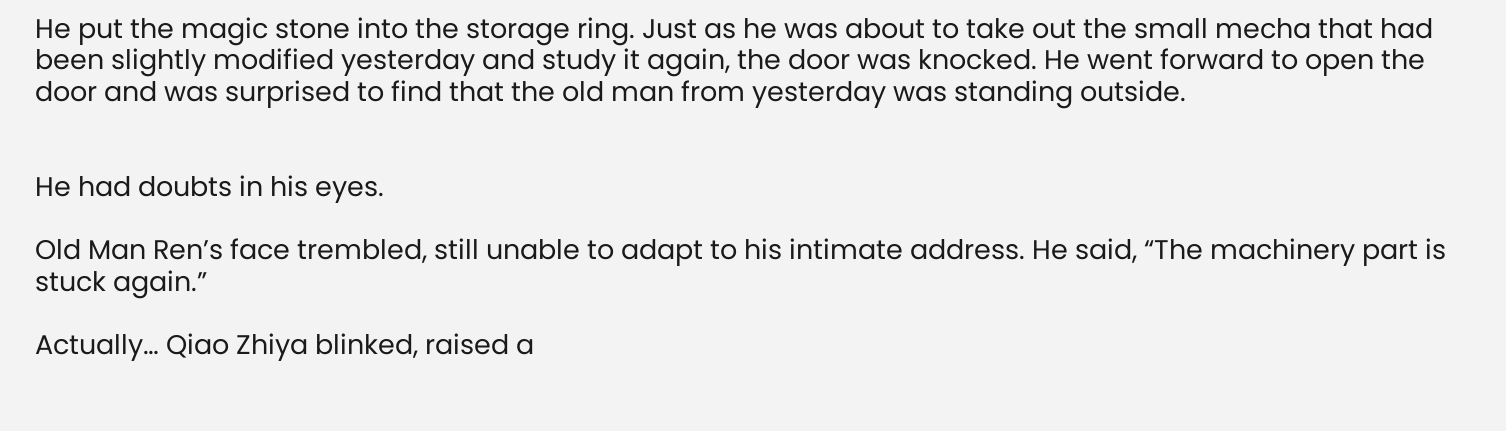He put the magic stone into the storage ring. Just as he was about to take out the small mecha that had been slightly modified yesterday and study it again, the door was knocked. He went forward to open the door and was surprised to find that the old man from yesterday was standing outside.


He had doubts in his eyes.

Old Man Ren’s face trembled, still unable to adapt to his intimate address. He said, “The machinery part is stuck again.”

Actually… Qiao Zhiya blinked, raised a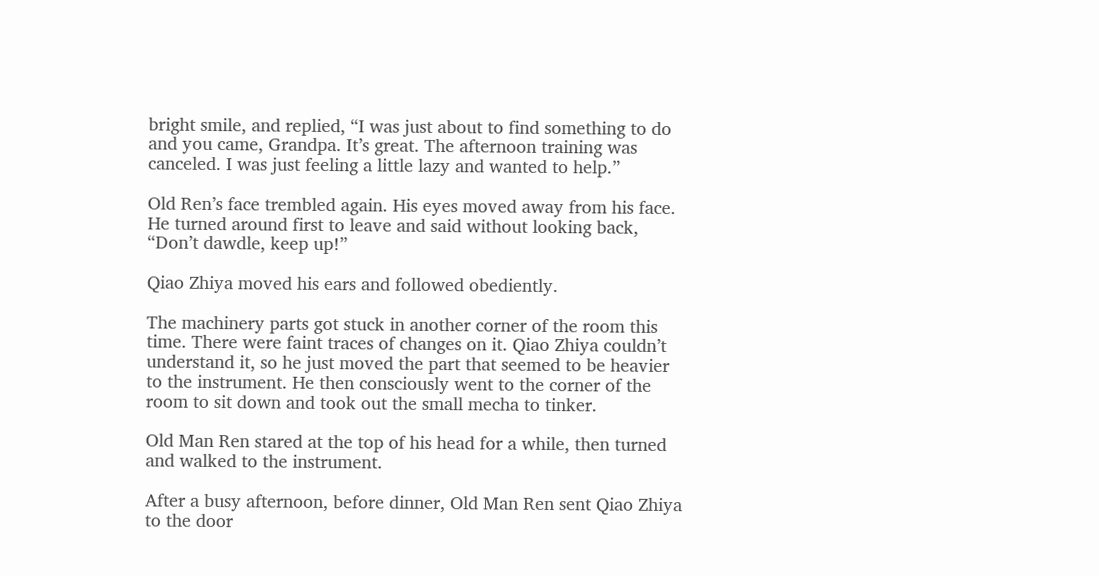bright smile, and replied, “I was just about to find something to do and you came, Grandpa. It’s great. The afternoon training was canceled. I was just feeling a little lazy and wanted to help.”

Old Ren’s face trembled again. His eyes moved away from his face. He turned around first to leave and said without looking back, “Don’t dawdle, keep up!”

Qiao Zhiya moved his ears and followed obediently.

The machinery parts got stuck in another corner of the room this time. There were faint traces of changes on it. Qiao Zhiya couldn’t understand it, so he just moved the part that seemed to be heavier to the instrument. He then consciously went to the corner of the room to sit down and took out the small mecha to tinker.

Old Man Ren stared at the top of his head for a while, then turned and walked to the instrument.

After a busy afternoon, before dinner, Old Man Ren sent Qiao Zhiya to the door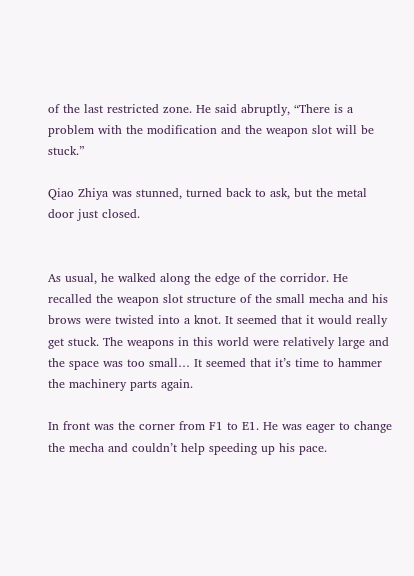of the last restricted zone. He said abruptly, “There is a problem with the modification and the weapon slot will be stuck.”

Qiao Zhiya was stunned, turned back to ask, but the metal door just closed.


As usual, he walked along the edge of the corridor. He recalled the weapon slot structure of the small mecha and his brows were twisted into a knot. It seemed that it would really get stuck. The weapons in this world were relatively large and the space was too small… It seemed that it’s time to hammer the machinery parts again.

In front was the corner from F1 to E1. He was eager to change the mecha and couldn’t help speeding up his pace.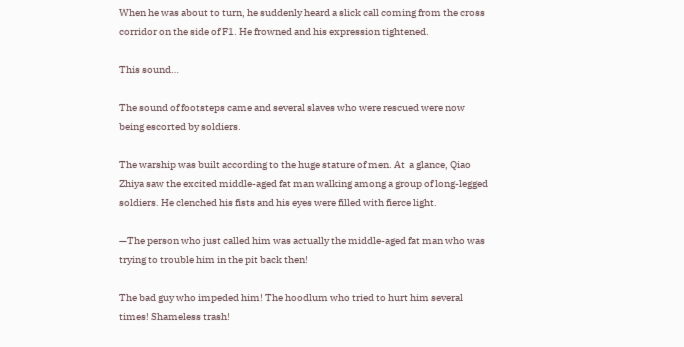When he was about to turn, he suddenly heard a slick call coming from the cross corridor on the side of F1. He frowned and his expression tightened.

This sound…

The sound of footsteps came and several slaves who were rescued were now being escorted by soldiers.

The warship was built according to the huge stature of men. At  a glance, Qiao Zhiya saw the excited middle-aged fat man walking among a group of long-legged soldiers. He clenched his fists and his eyes were filled with fierce light.

—The person who just called him was actually the middle-aged fat man who was trying to trouble him in the pit back then!

The bad guy who impeded him! The hoodlum who tried to hurt him several times! Shameless trash!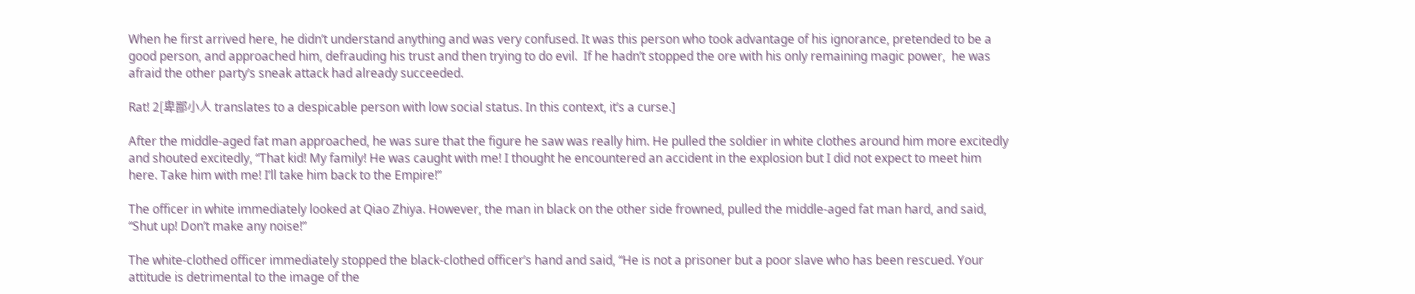When he first arrived here, he didn’t understand anything and was very confused. It was this person who took advantage of his ignorance, pretended to be a good person, and approached him, defrauding his trust and then trying to do evil.  If he hadn’t stopped the ore with his only remaining magic power,  he was afraid the other party’s sneak attack had already succeeded.

Rat! 2[卑鄙小人 translates to a despicable person with low social status. In this context, it’s a curse.]

After the middle-aged fat man approached, he was sure that the figure he saw was really him. He pulled the soldier in white clothes around him more excitedly and shouted excitedly, “That kid! My family! He was caught with me! I thought he encountered an accident in the explosion but I did not expect to meet him here. Take him with me! I’ll take him back to the Empire!”

The officer in white immediately looked at Qiao Zhiya. However, the man in black on the other side frowned, pulled the middle-aged fat man hard, and said, “Shut up! Don’t make any noise!”

The white-clothed officer immediately stopped the black-clothed officer’s hand and said, “He is not a prisoner but a poor slave who has been rescued. Your attitude is detrimental to the image of the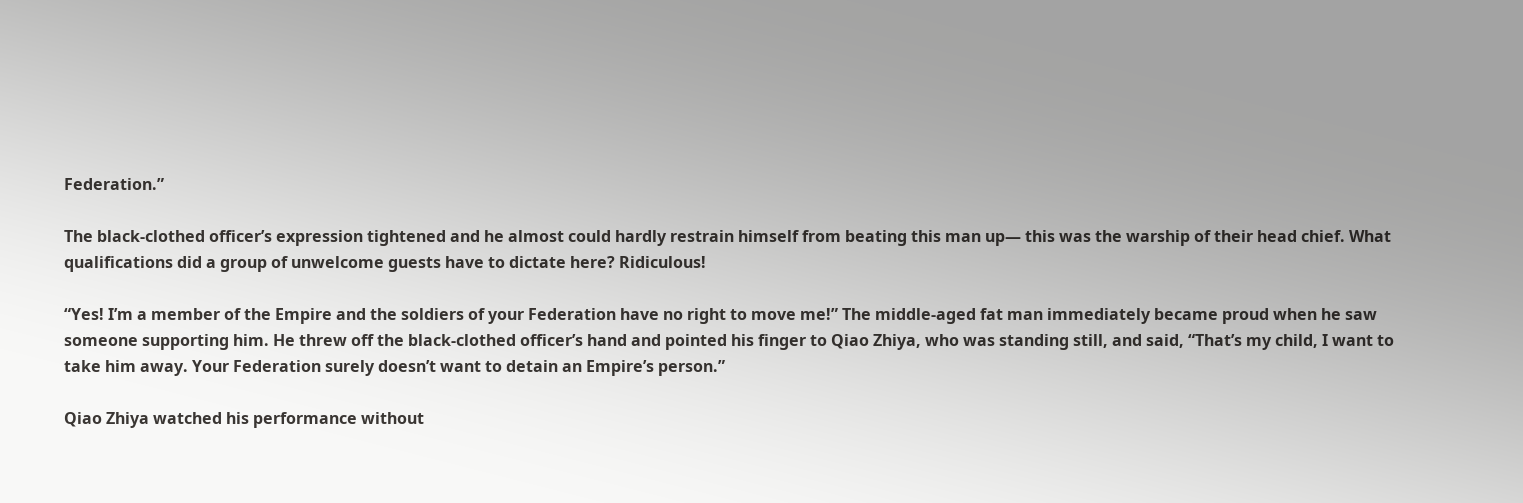Federation.”

The black-clothed officer’s expression tightened and he almost could hardly restrain himself from beating this man up— this was the warship of their head chief. What qualifications did a group of unwelcome guests have to dictate here? Ridiculous!

“Yes! I’m a member of the Empire and the soldiers of your Federation have no right to move me!” The middle-aged fat man immediately became proud when he saw someone supporting him. He threw off the black-clothed officer’s hand and pointed his finger to Qiao Zhiya, who was standing still, and said, “That’s my child, I want to take him away. Your Federation surely doesn’t want to detain an Empire’s person.”

Qiao Zhiya watched his performance without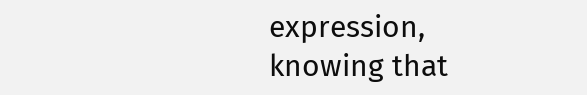expression, knowing that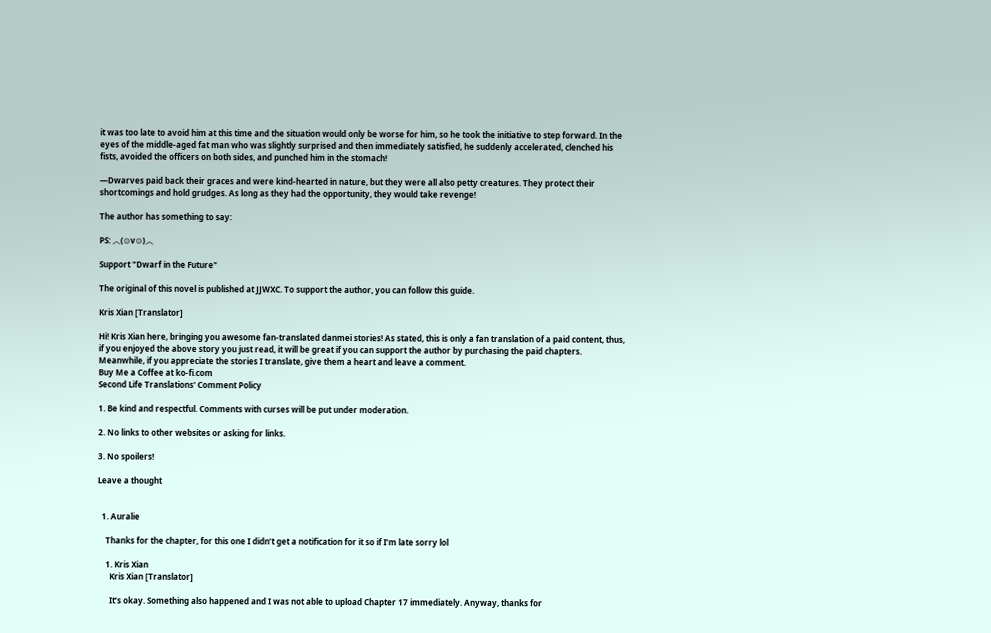it was too late to avoid him at this time and the situation would only be worse for him, so he took the initiative to step forward. In the eyes of the middle-aged fat man who was slightly surprised and then immediately satisfied, he suddenly accelerated, clenched his fists, avoided the officers on both sides, and punched him in the stomach!

—Dwarves paid back their graces and were kind-hearted in nature, but they were all also petty creatures. They protect their shortcomings and hold grudges. As long as they had the opportunity, they would take revenge!

The author has something to say:

PS: ︿(⊙v⊙)︿

Support "Dwarf in the Future"

The original of this novel is published at JJWXC. To support the author, you can follow this guide.

Kris Xian [Translator]

Hi! Kris Xian here, bringing you awesome fan-translated danmei stories! As stated, this is only a fan translation of a paid content, thus, if you enjoyed the above story you just read, it will be great if you can support the author by purchasing the paid chapters. Meanwhile, if you appreciate the stories I translate, give them a heart and leave a comment.
Buy Me a Coffee at ko-fi.com
Second Life Translations' Comment Policy

1. Be kind and respectful. Comments with curses will be put under moderation.

2. No links to other websites or asking for links.

3. No spoilers!

Leave a thought


  1. Auralie

    Thanks for the chapter, for this one I didn’t get a notification for it so if I’m late sorry lol

    1. Kris Xian
      Kris Xian [Translator]

      It’s okay. Something also happened and I was not able to upload Chapter 17 immediately. Anyway, thanks for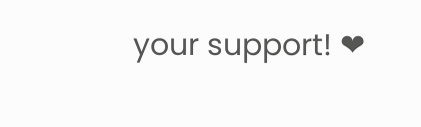your support! ❤